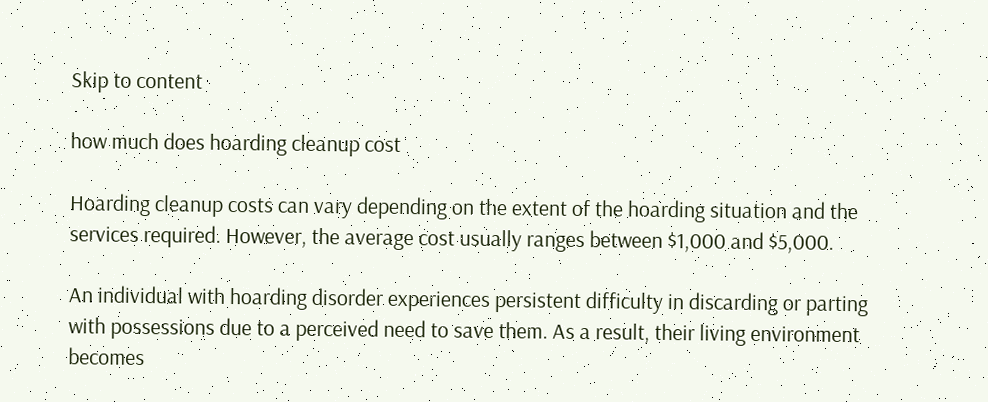Skip to content

how much does hoarding cleanup cost

Hoarding cleanup costs can vary depending on the extent of the hoarding situation and the services required. However, the average cost usually ranges between $1,000 and $5,000.

An individual with hoarding disorder experiences persistent difficulty in discarding or parting with possessions due to a perceived need to save them. As a result, their living environment becomes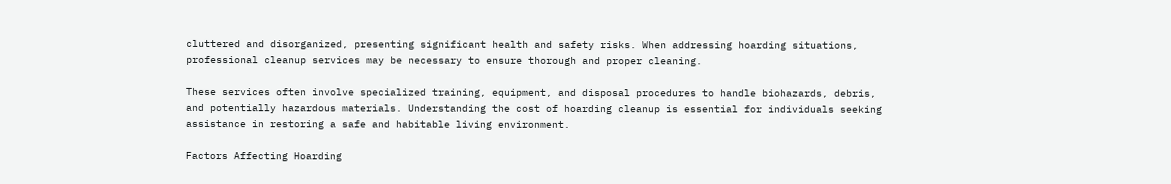cluttered and disorganized, presenting significant health and safety risks. When addressing hoarding situations, professional cleanup services may be necessary to ensure thorough and proper cleaning.

These services often involve specialized training, equipment, and disposal procedures to handle biohazards, debris, and potentially hazardous materials. Understanding the cost of hoarding cleanup is essential for individuals seeking assistance in restoring a safe and habitable living environment.

Factors Affecting Hoarding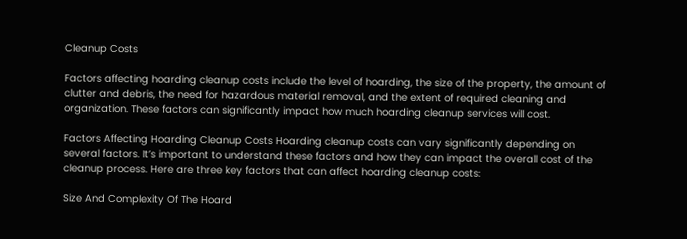Cleanup Costs

Factors affecting hoarding cleanup costs include the level of hoarding, the size of the property, the amount of clutter and debris, the need for hazardous material removal, and the extent of required cleaning and organization. These factors can significantly impact how much hoarding cleanup services will cost.

Factors Affecting Hoarding Cleanup Costs Hoarding cleanup costs can vary significantly depending on several factors. It’s important to understand these factors and how they can impact the overall cost of the cleanup process. Here are three key factors that can affect hoarding cleanup costs:

Size And Complexity Of The Hoard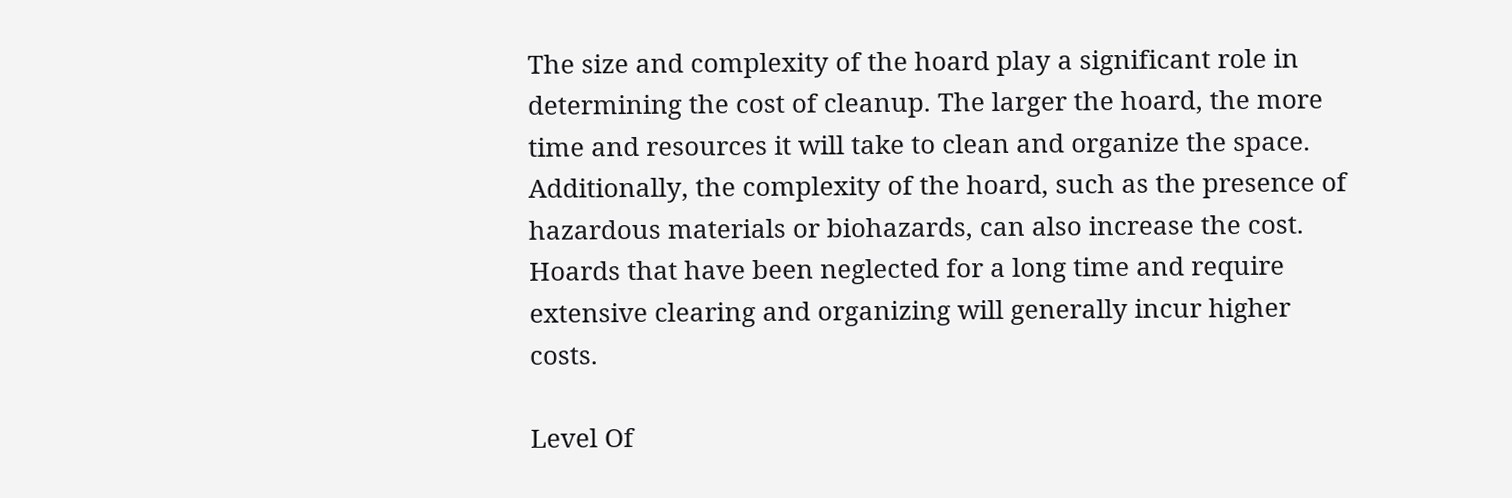The size and complexity of the hoard play a significant role in determining the cost of cleanup. The larger the hoard, the more time and resources it will take to clean and organize the space. Additionally, the complexity of the hoard, such as the presence of hazardous materials or biohazards, can also increase the cost. Hoards that have been neglected for a long time and require extensive clearing and organizing will generally incur higher costs.

Level Of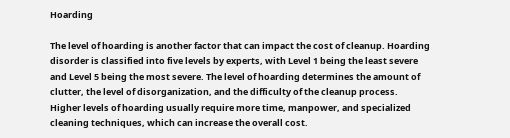Hoarding

The level of hoarding is another factor that can impact the cost of cleanup. Hoarding disorder is classified into five levels by experts, with Level 1 being the least severe and Level 5 being the most severe. The level of hoarding determines the amount of clutter, the level of disorganization, and the difficulty of the cleanup process. Higher levels of hoarding usually require more time, manpower, and specialized cleaning techniques, which can increase the overall cost.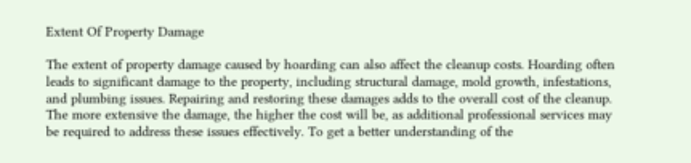Extent Of Property Damage

The extent of property damage caused by hoarding can also affect the cleanup costs. Hoarding often leads to significant damage to the property, including structural damage, mold growth, infestations, and plumbing issues. Repairing and restoring these damages adds to the overall cost of the cleanup. The more extensive the damage, the higher the cost will be, as additional professional services may be required to address these issues effectively. To get a better understanding of the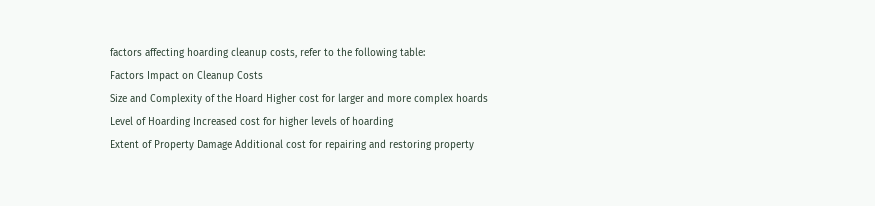factors affecting hoarding cleanup costs, refer to the following table:
Factors Impact on Cleanup Costs
Size and Complexity of the Hoard Higher cost for larger and more complex hoards
Level of Hoarding Increased cost for higher levels of hoarding
Extent of Property Damage Additional cost for repairing and restoring property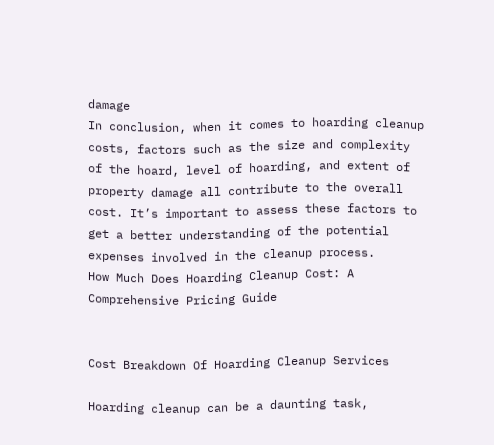damage
In conclusion, when it comes to hoarding cleanup costs, factors such as the size and complexity of the hoard, level of hoarding, and extent of property damage all contribute to the overall cost. It’s important to assess these factors to get a better understanding of the potential expenses involved in the cleanup process.
How Much Does Hoarding Cleanup Cost: A Comprehensive Pricing Guide


Cost Breakdown Of Hoarding Cleanup Services

Hoarding cleanup can be a daunting task,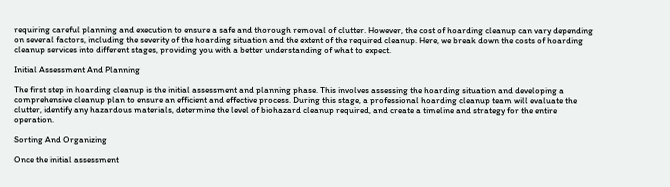requiring careful planning and execution to ensure a safe and thorough removal of clutter. However, the cost of hoarding cleanup can vary depending on several factors, including the severity of the hoarding situation and the extent of the required cleanup. Here, we break down the costs of hoarding cleanup services into different stages, providing you with a better understanding of what to expect.

Initial Assessment And Planning

The first step in hoarding cleanup is the initial assessment and planning phase. This involves assessing the hoarding situation and developing a comprehensive cleanup plan to ensure an efficient and effective process. During this stage, a professional hoarding cleanup team will evaluate the clutter, identify any hazardous materials, determine the level of biohazard cleanup required, and create a timeline and strategy for the entire operation.

Sorting And Organizing

Once the initial assessment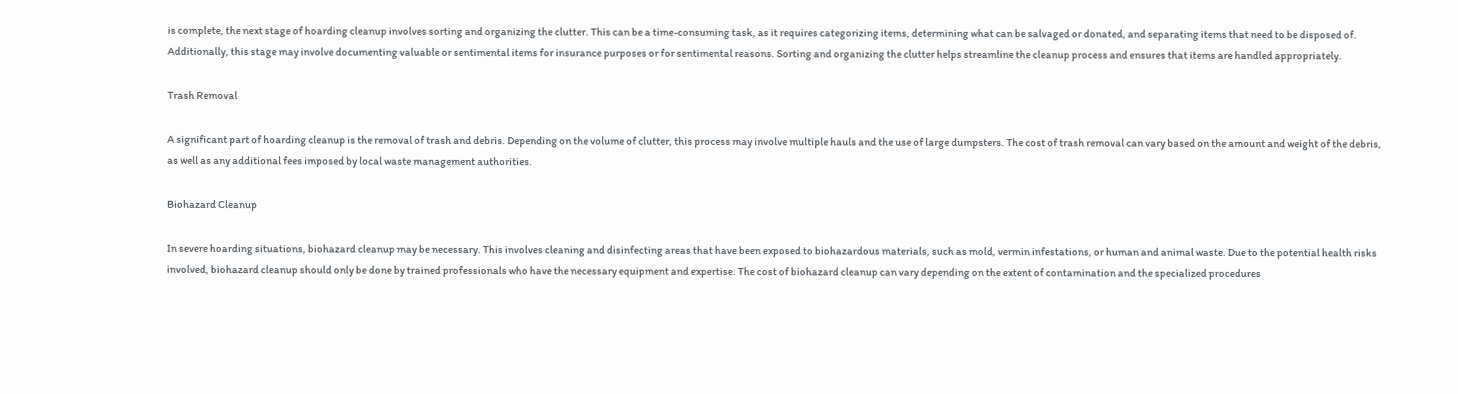is complete, the next stage of hoarding cleanup involves sorting and organizing the clutter. This can be a time-consuming task, as it requires categorizing items, determining what can be salvaged or donated, and separating items that need to be disposed of. Additionally, this stage may involve documenting valuable or sentimental items for insurance purposes or for sentimental reasons. Sorting and organizing the clutter helps streamline the cleanup process and ensures that items are handled appropriately.

Trash Removal

A significant part of hoarding cleanup is the removal of trash and debris. Depending on the volume of clutter, this process may involve multiple hauls and the use of large dumpsters. The cost of trash removal can vary based on the amount and weight of the debris, as well as any additional fees imposed by local waste management authorities.

Biohazard Cleanup

In severe hoarding situations, biohazard cleanup may be necessary. This involves cleaning and disinfecting areas that have been exposed to biohazardous materials, such as mold, vermin infestations, or human and animal waste. Due to the potential health risks involved, biohazard cleanup should only be done by trained professionals who have the necessary equipment and expertise. The cost of biohazard cleanup can vary depending on the extent of contamination and the specialized procedures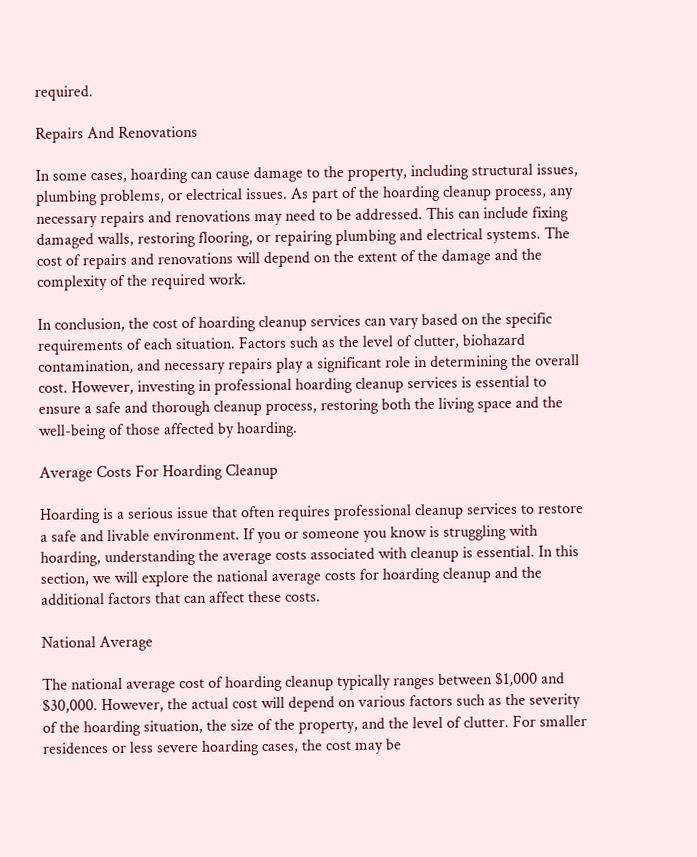required.

Repairs And Renovations

In some cases, hoarding can cause damage to the property, including structural issues, plumbing problems, or electrical issues. As part of the hoarding cleanup process, any necessary repairs and renovations may need to be addressed. This can include fixing damaged walls, restoring flooring, or repairing plumbing and electrical systems. The cost of repairs and renovations will depend on the extent of the damage and the complexity of the required work.

In conclusion, the cost of hoarding cleanup services can vary based on the specific requirements of each situation. Factors such as the level of clutter, biohazard contamination, and necessary repairs play a significant role in determining the overall cost. However, investing in professional hoarding cleanup services is essential to ensure a safe and thorough cleanup process, restoring both the living space and the well-being of those affected by hoarding.

Average Costs For Hoarding Cleanup

Hoarding is a serious issue that often requires professional cleanup services to restore a safe and livable environment. If you or someone you know is struggling with hoarding, understanding the average costs associated with cleanup is essential. In this section, we will explore the national average costs for hoarding cleanup and the additional factors that can affect these costs.

National Average

The national average cost of hoarding cleanup typically ranges between $1,000 and $30,000. However, the actual cost will depend on various factors such as the severity of the hoarding situation, the size of the property, and the level of clutter. For smaller residences or less severe hoarding cases, the cost may be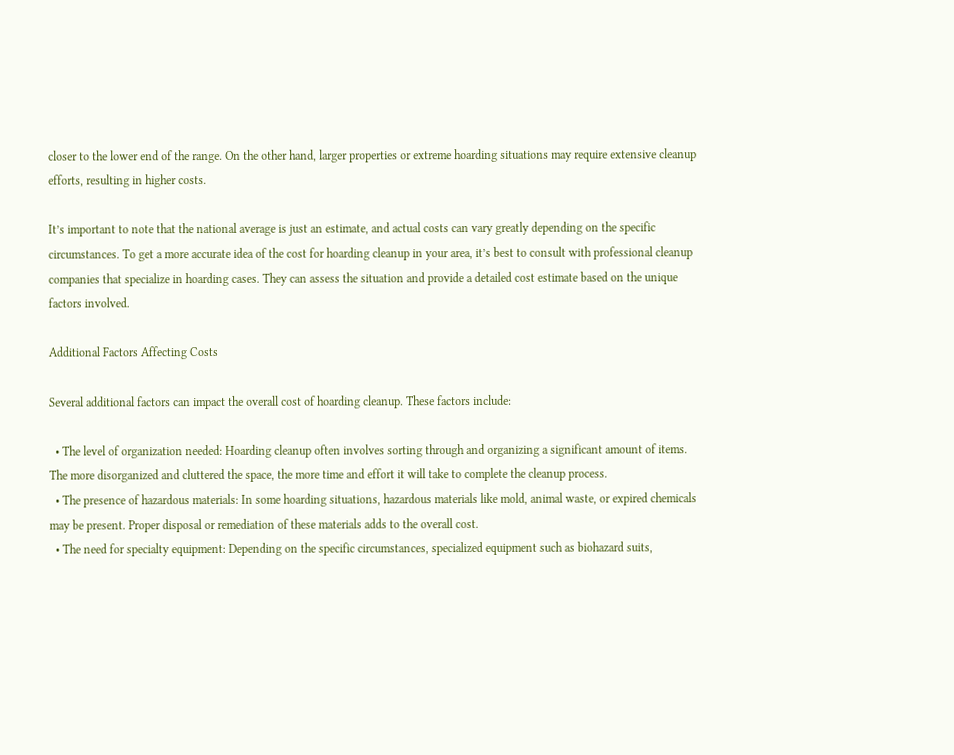closer to the lower end of the range. On the other hand, larger properties or extreme hoarding situations may require extensive cleanup efforts, resulting in higher costs.

It’s important to note that the national average is just an estimate, and actual costs can vary greatly depending on the specific circumstances. To get a more accurate idea of the cost for hoarding cleanup in your area, it’s best to consult with professional cleanup companies that specialize in hoarding cases. They can assess the situation and provide a detailed cost estimate based on the unique factors involved.

Additional Factors Affecting Costs

Several additional factors can impact the overall cost of hoarding cleanup. These factors include:

  • The level of organization needed: Hoarding cleanup often involves sorting through and organizing a significant amount of items. The more disorganized and cluttered the space, the more time and effort it will take to complete the cleanup process.
  • The presence of hazardous materials: In some hoarding situations, hazardous materials like mold, animal waste, or expired chemicals may be present. Proper disposal or remediation of these materials adds to the overall cost.
  • The need for specialty equipment: Depending on the specific circumstances, specialized equipment such as biohazard suits,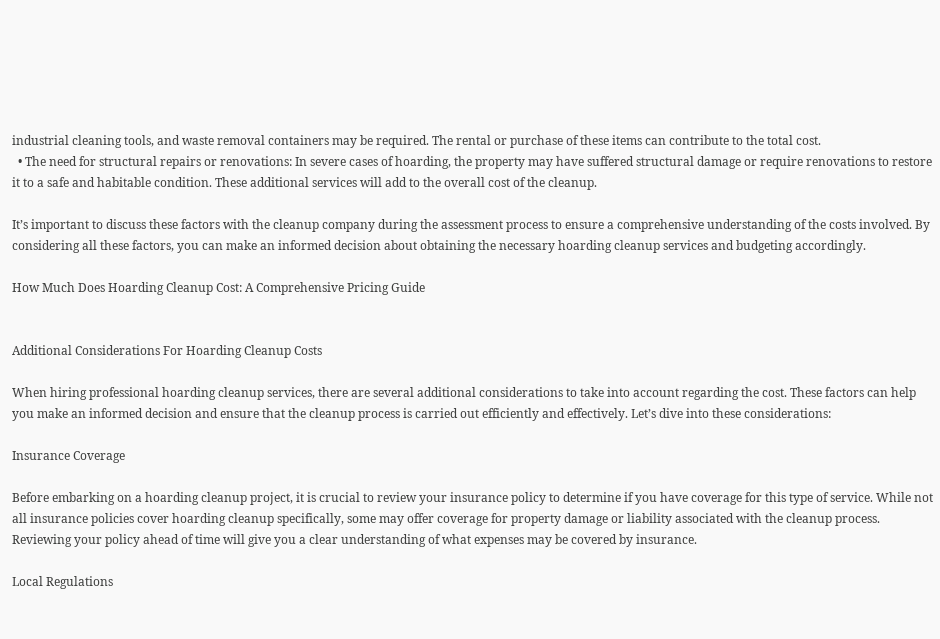industrial cleaning tools, and waste removal containers may be required. The rental or purchase of these items can contribute to the total cost.
  • The need for structural repairs or renovations: In severe cases of hoarding, the property may have suffered structural damage or require renovations to restore it to a safe and habitable condition. These additional services will add to the overall cost of the cleanup.

It’s important to discuss these factors with the cleanup company during the assessment process to ensure a comprehensive understanding of the costs involved. By considering all these factors, you can make an informed decision about obtaining the necessary hoarding cleanup services and budgeting accordingly.

How Much Does Hoarding Cleanup Cost: A Comprehensive Pricing Guide


Additional Considerations For Hoarding Cleanup Costs

When hiring professional hoarding cleanup services, there are several additional considerations to take into account regarding the cost. These factors can help you make an informed decision and ensure that the cleanup process is carried out efficiently and effectively. Let’s dive into these considerations:

Insurance Coverage

Before embarking on a hoarding cleanup project, it is crucial to review your insurance policy to determine if you have coverage for this type of service. While not all insurance policies cover hoarding cleanup specifically, some may offer coverage for property damage or liability associated with the cleanup process. Reviewing your policy ahead of time will give you a clear understanding of what expenses may be covered by insurance.

Local Regulations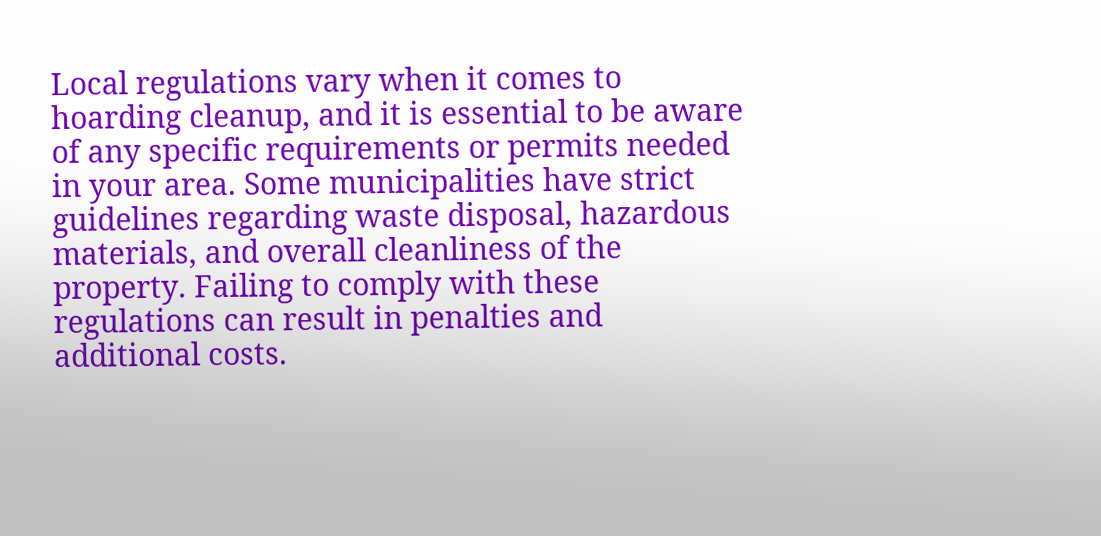Local regulations vary when it comes to hoarding cleanup, and it is essential to be aware of any specific requirements or permits needed in your area. Some municipalities have strict guidelines regarding waste disposal, hazardous materials, and overall cleanliness of the property. Failing to comply with these regulations can result in penalties and additional costs.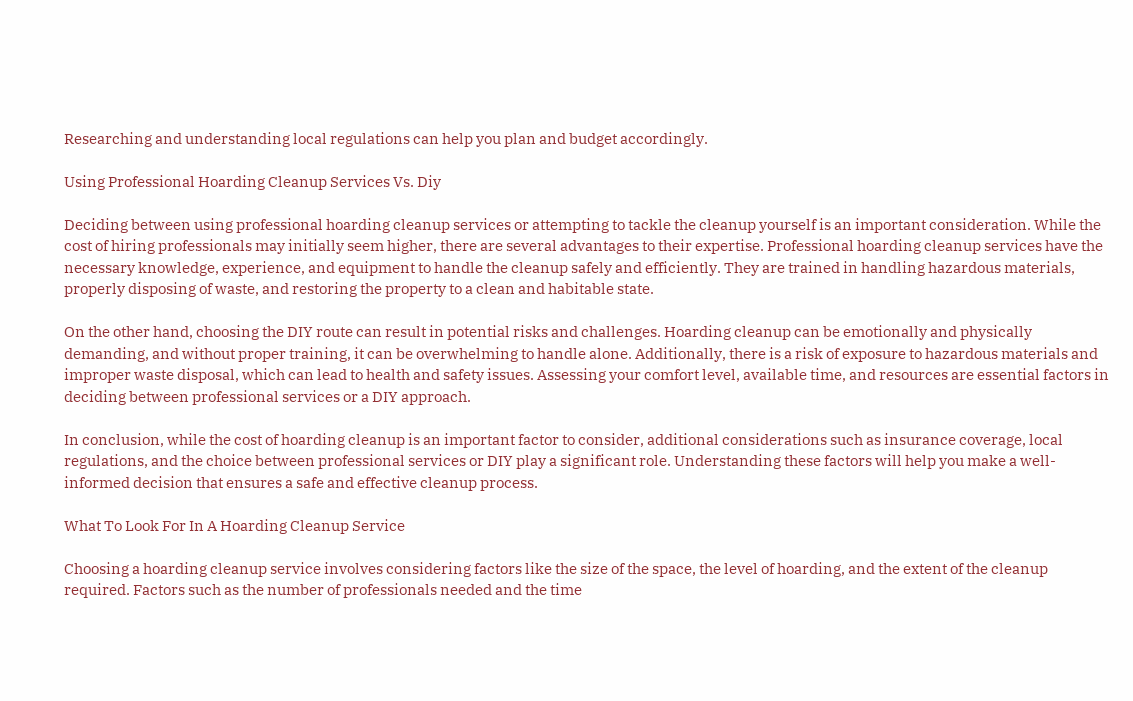Researching and understanding local regulations can help you plan and budget accordingly.

Using Professional Hoarding Cleanup Services Vs. Diy

Deciding between using professional hoarding cleanup services or attempting to tackle the cleanup yourself is an important consideration. While the cost of hiring professionals may initially seem higher, there are several advantages to their expertise. Professional hoarding cleanup services have the necessary knowledge, experience, and equipment to handle the cleanup safely and efficiently. They are trained in handling hazardous materials, properly disposing of waste, and restoring the property to a clean and habitable state.

On the other hand, choosing the DIY route can result in potential risks and challenges. Hoarding cleanup can be emotionally and physically demanding, and without proper training, it can be overwhelming to handle alone. Additionally, there is a risk of exposure to hazardous materials and improper waste disposal, which can lead to health and safety issues. Assessing your comfort level, available time, and resources are essential factors in deciding between professional services or a DIY approach.

In conclusion, while the cost of hoarding cleanup is an important factor to consider, additional considerations such as insurance coverage, local regulations, and the choice between professional services or DIY play a significant role. Understanding these factors will help you make a well-informed decision that ensures a safe and effective cleanup process.

What To Look For In A Hoarding Cleanup Service

Choosing a hoarding cleanup service involves considering factors like the size of the space, the level of hoarding, and the extent of the cleanup required. Factors such as the number of professionals needed and the time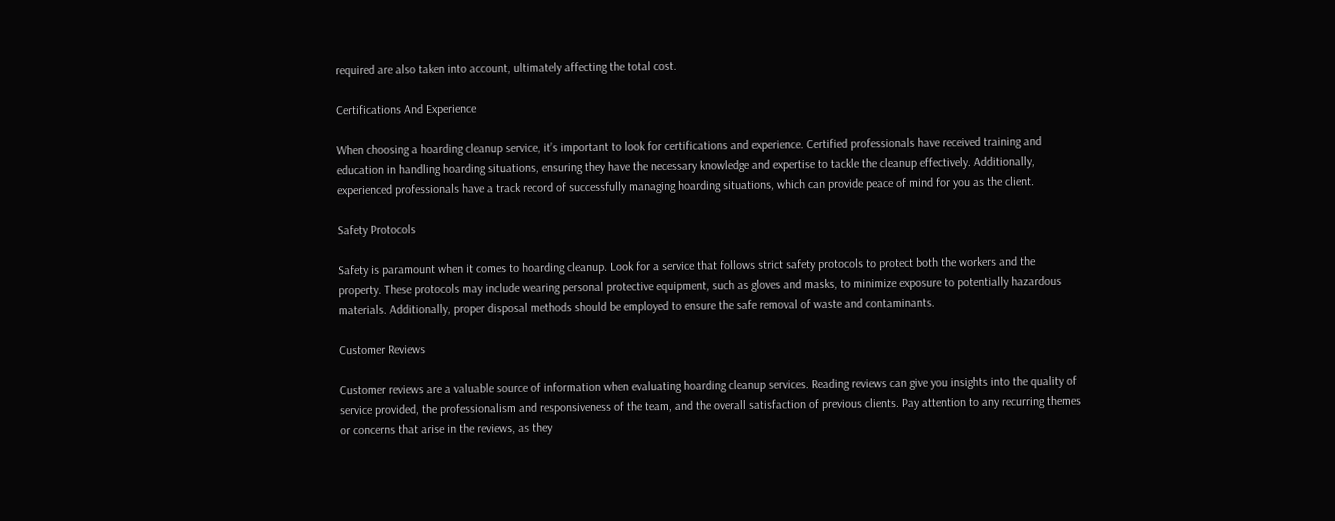required are also taken into account, ultimately affecting the total cost.

Certifications And Experience

When choosing a hoarding cleanup service, it’s important to look for certifications and experience. Certified professionals have received training and education in handling hoarding situations, ensuring they have the necessary knowledge and expertise to tackle the cleanup effectively. Additionally, experienced professionals have a track record of successfully managing hoarding situations, which can provide peace of mind for you as the client.

Safety Protocols

Safety is paramount when it comes to hoarding cleanup. Look for a service that follows strict safety protocols to protect both the workers and the property. These protocols may include wearing personal protective equipment, such as gloves and masks, to minimize exposure to potentially hazardous materials. Additionally, proper disposal methods should be employed to ensure the safe removal of waste and contaminants.

Customer Reviews

Customer reviews are a valuable source of information when evaluating hoarding cleanup services. Reading reviews can give you insights into the quality of service provided, the professionalism and responsiveness of the team, and the overall satisfaction of previous clients. Pay attention to any recurring themes or concerns that arise in the reviews, as they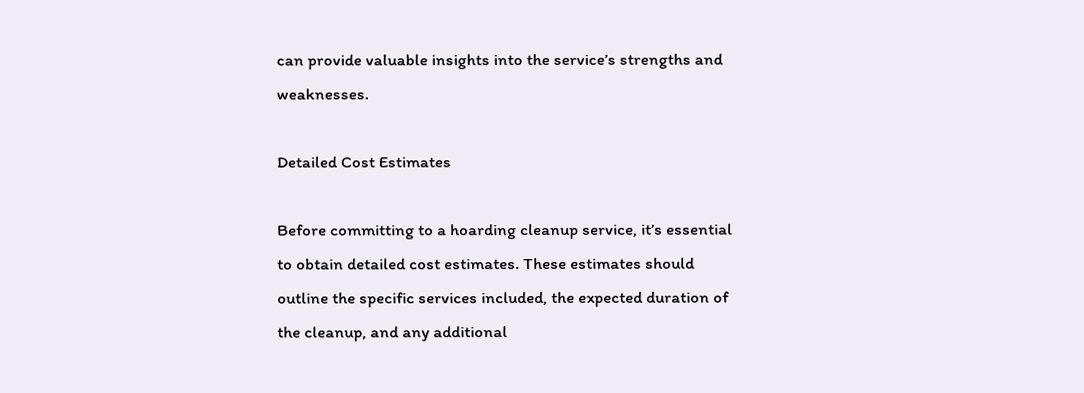can provide valuable insights into the service’s strengths and weaknesses.

Detailed Cost Estimates

Before committing to a hoarding cleanup service, it’s essential to obtain detailed cost estimates. These estimates should outline the specific services included, the expected duration of the cleanup, and any additional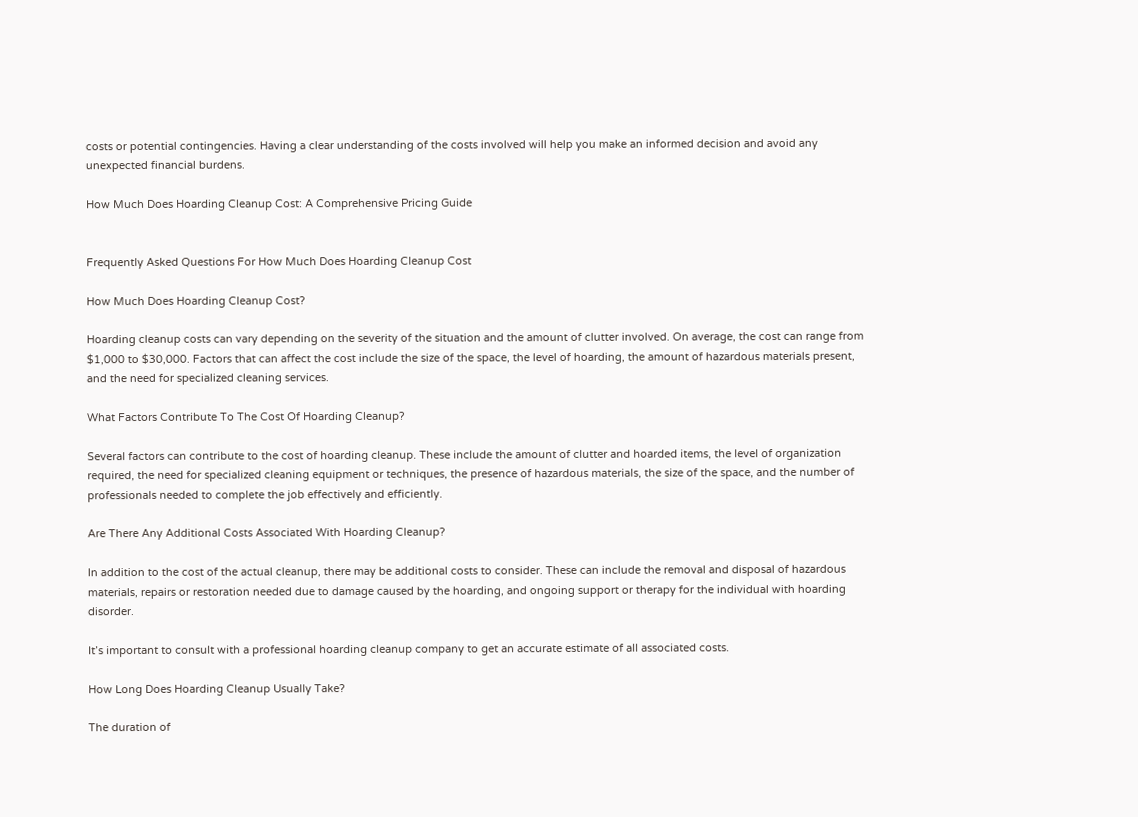costs or potential contingencies. Having a clear understanding of the costs involved will help you make an informed decision and avoid any unexpected financial burdens.

How Much Does Hoarding Cleanup Cost: A Comprehensive Pricing Guide


Frequently Asked Questions For How Much Does Hoarding Cleanup Cost

How Much Does Hoarding Cleanup Cost?

Hoarding cleanup costs can vary depending on the severity of the situation and the amount of clutter involved. On average, the cost can range from $1,000 to $30,000. Factors that can affect the cost include the size of the space, the level of hoarding, the amount of hazardous materials present, and the need for specialized cleaning services.

What Factors Contribute To The Cost Of Hoarding Cleanup?

Several factors can contribute to the cost of hoarding cleanup. These include the amount of clutter and hoarded items, the level of organization required, the need for specialized cleaning equipment or techniques, the presence of hazardous materials, the size of the space, and the number of professionals needed to complete the job effectively and efficiently.

Are There Any Additional Costs Associated With Hoarding Cleanup?

In addition to the cost of the actual cleanup, there may be additional costs to consider. These can include the removal and disposal of hazardous materials, repairs or restoration needed due to damage caused by the hoarding, and ongoing support or therapy for the individual with hoarding disorder.

It’s important to consult with a professional hoarding cleanup company to get an accurate estimate of all associated costs.

How Long Does Hoarding Cleanup Usually Take?

The duration of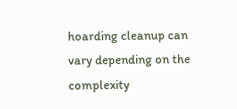hoarding cleanup can vary depending on the complexity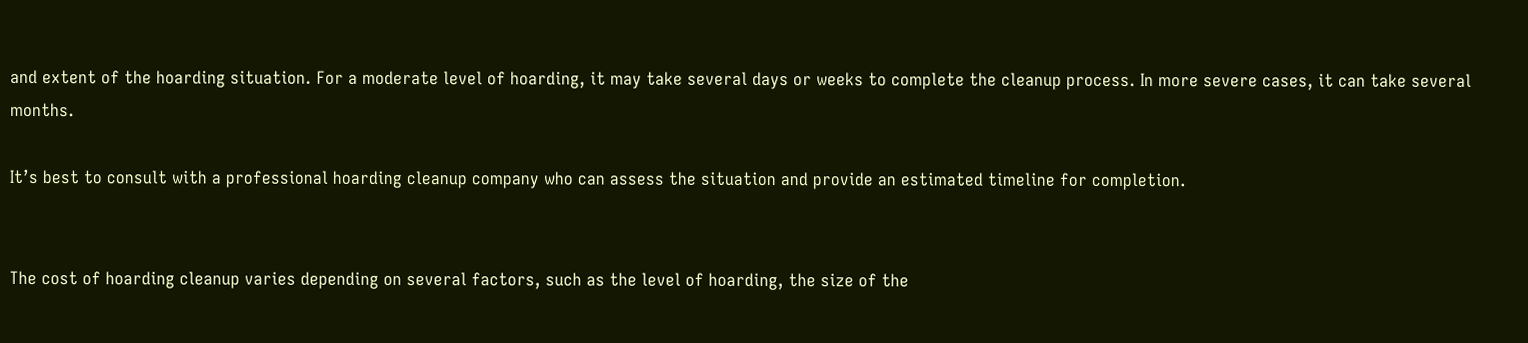and extent of the hoarding situation. For a moderate level of hoarding, it may take several days or weeks to complete the cleanup process. In more severe cases, it can take several months.

It’s best to consult with a professional hoarding cleanup company who can assess the situation and provide an estimated timeline for completion.


The cost of hoarding cleanup varies depending on several factors, such as the level of hoarding, the size of the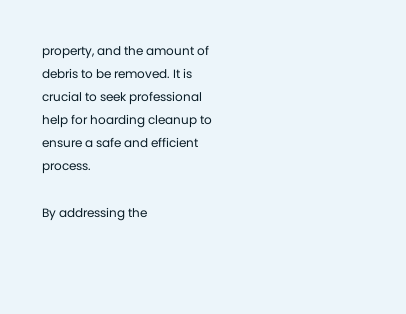property, and the amount of debris to be removed. It is crucial to seek professional help for hoarding cleanup to ensure a safe and efficient process.

By addressing the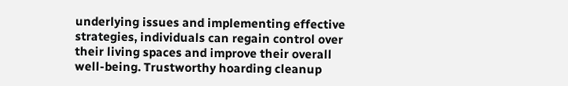underlying issues and implementing effective strategies, individuals can regain control over their living spaces and improve their overall well-being. Trustworthy hoarding cleanup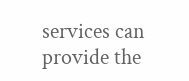services can provide the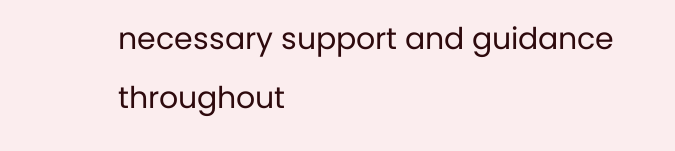necessary support and guidance throughout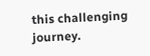this challenging journey.